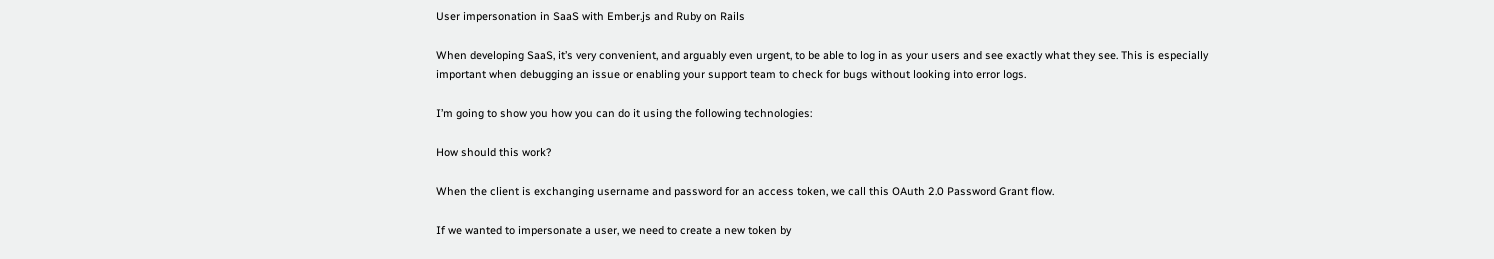User impersonation in SaaS with Ember.js and Ruby on Rails

When developing SaaS, it’s very convenient, and arguably even urgent, to be able to log in as your users and see exactly what they see. This is especially important when debugging an issue or enabling your support team to check for bugs without looking into error logs.

I’m going to show you how you can do it using the following technologies:

How should this work?

When the client is exchanging username and password for an access token, we call this OAuth 2.0 Password Grant flow.

If we wanted to impersonate a user, we need to create a new token by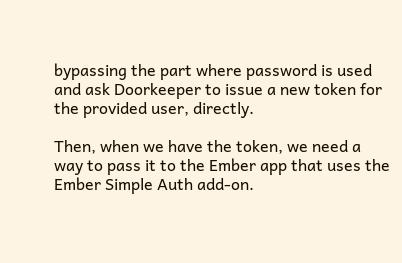bypassing the part where password is used and ask Doorkeeper to issue a new token for the provided user, directly.

Then, when we have the token, we need a way to pass it to the Ember app that uses the Ember Simple Auth add-on.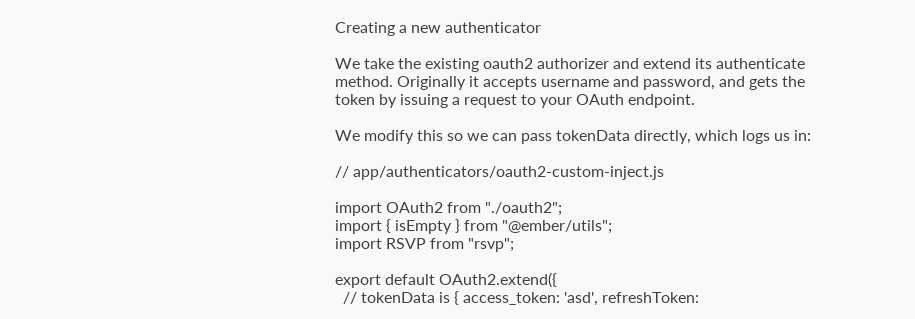Creating a new authenticator

We take the existing oauth2 authorizer and extend its authenticate method. Originally it accepts username and password, and gets the token by issuing a request to your OAuth endpoint.

We modify this so we can pass tokenData directly, which logs us in:

// app/authenticators/oauth2-custom-inject.js

import OAuth2 from "./oauth2";
import { isEmpty } from "@ember/utils";
import RSVP from "rsvp";

export default OAuth2.extend({
  // tokenData is { access_token: 'asd', refreshToken: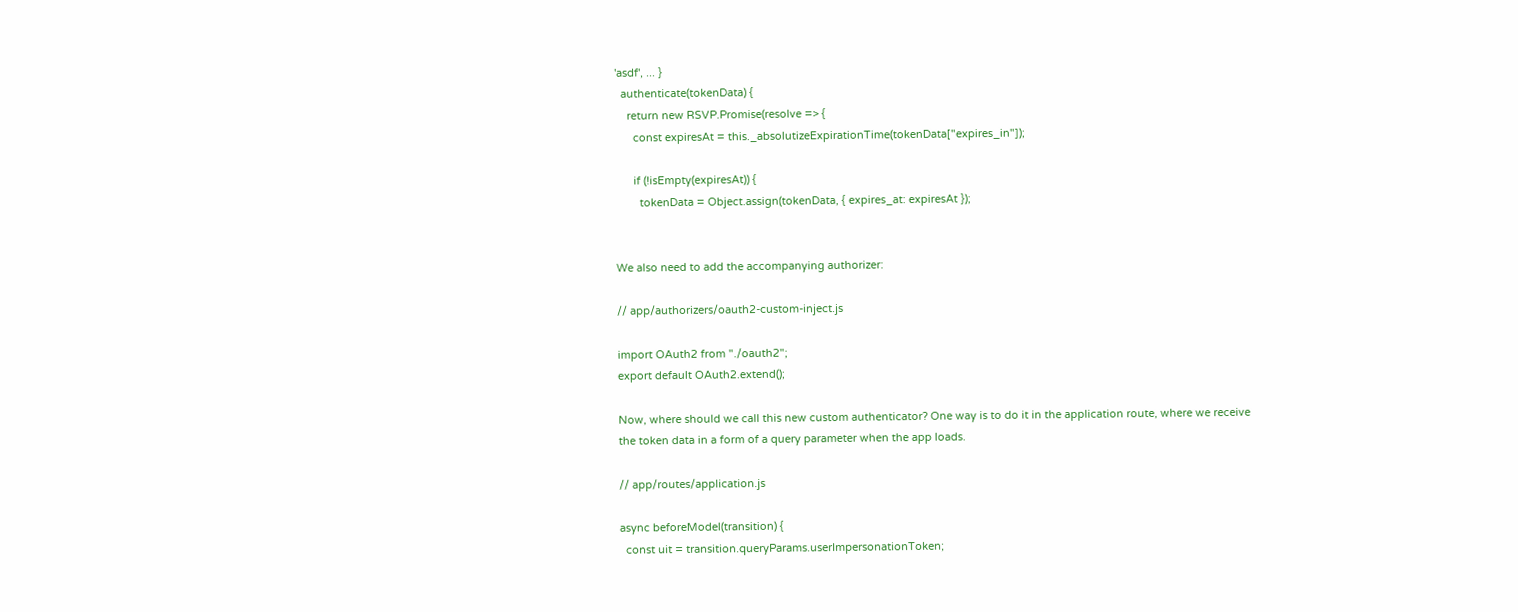'asdf', ... }
  authenticate(tokenData) {
    return new RSVP.Promise(resolve => {
      const expiresAt = this._absolutizeExpirationTime(tokenData["expires_in"]);

      if (!isEmpty(expiresAt)) {
        tokenData = Object.assign(tokenData, { expires_at: expiresAt });


We also need to add the accompanying authorizer:

// app/authorizers/oauth2-custom-inject.js

import OAuth2 from "./oauth2";
export default OAuth2.extend();

Now, where should we call this new custom authenticator? One way is to do it in the application route, where we receive the token data in a form of a query parameter when the app loads.

// app/routes/application.js

async beforeModel(transition) {
  const uit = transition.queryParams.userImpersonationToken;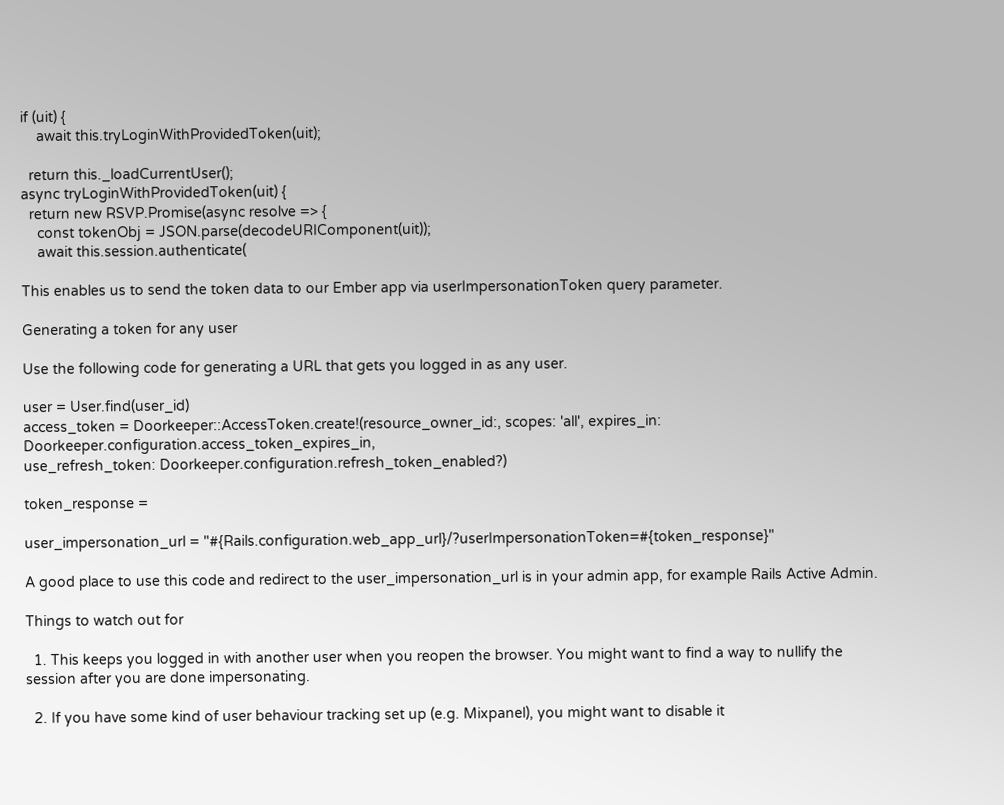if (uit) {
    await this.tryLoginWithProvidedToken(uit);

  return this._loadCurrentUser();
async tryLoginWithProvidedToken(uit) {
  return new RSVP.Promise(async resolve => {
    const tokenObj = JSON.parse(decodeURIComponent(uit));
    await this.session.authenticate(

This enables us to send the token data to our Ember app via userImpersonationToken query parameter.

Generating a token for any user

Use the following code for generating a URL that gets you logged in as any user.

user = User.find(user_id)
access_token = Doorkeeper::AccessToken.create!(resource_owner_id:, scopes: 'all', expires_in: Doorkeeper.configuration.access_token_expires_in,
use_refresh_token: Doorkeeper.configuration.refresh_token_enabled?)

token_response =

user_impersonation_url = "#{Rails.configuration.web_app_url}/?userImpersonationToken=#{token_response}"

A good place to use this code and redirect to the user_impersonation_url is in your admin app, for example Rails Active Admin.

Things to watch out for

  1. This keeps you logged in with another user when you reopen the browser. You might want to find a way to nullify the session after you are done impersonating.

  2. If you have some kind of user behaviour tracking set up (e.g. Mixpanel), you might want to disable it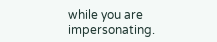while you are impersonating.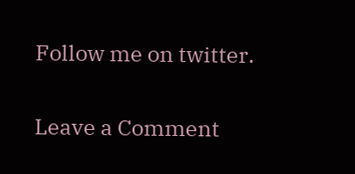Follow me on twitter.

Leave a Comment